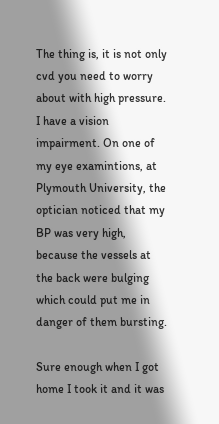The thing is, it is not only cvd you need to worry about with high pressure. I have a vision impairment. On one of my eye examintions, at Plymouth University, the optician noticed that my BP was very high, because the vessels at the back were bulging which could put me in danger of them bursting.

Sure enough when I got home I took it and it was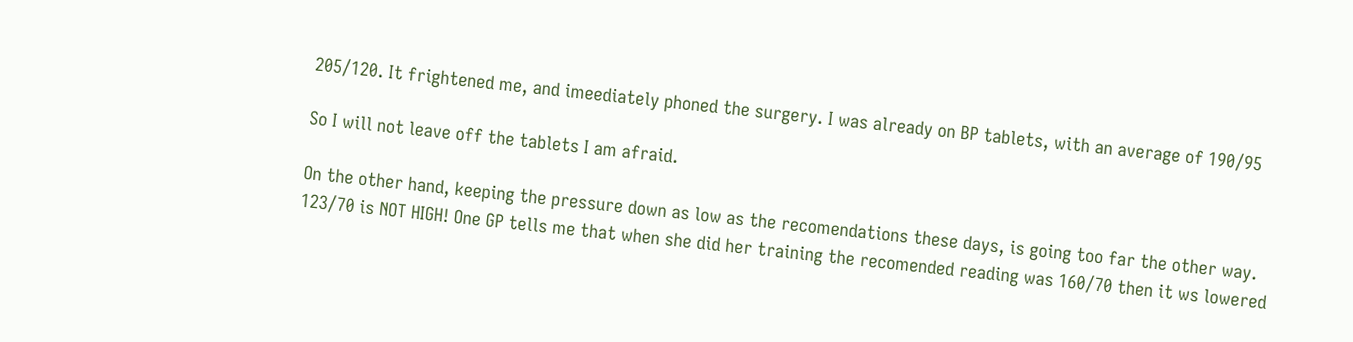205/120. It frightened me, and imeediately phoned the surgery. I was already on BP tablets, with an average of 190/95

So I will not leave off the tablets I am afraid.

On the other hand, keeping the pressure down as low as the recomendations these days, is going too far the other way. 123/70 is NOT HIGH! One GP tells me that when she did her training the recomended reading was 160/70 then it ws lowered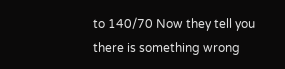to 140/70 Now they tell you there is something wrong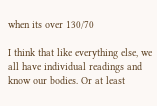when its over 130/70

I think that like everything else, we all have individual readings and know our bodies. Or at least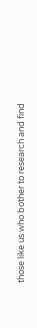those like us who bother to research and find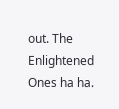out. The Enlightened Ones ha ha.